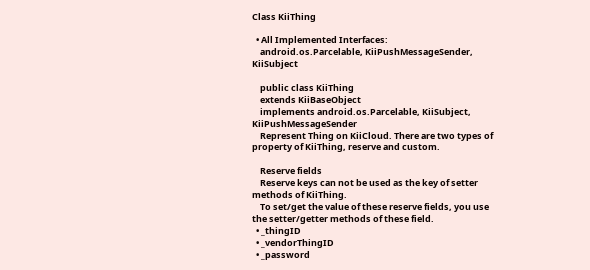Class KiiThing

  • All Implemented Interfaces:
    android.os.Parcelable, KiiPushMessageSender, KiiSubject

    public class KiiThing
    extends KiiBaseObject
    implements android.os.Parcelable, KiiSubject, KiiPushMessageSender
    Represent Thing on KiiCloud. There are two types of property of KiiThing, reserve and custom.

    Reserve fields
    Reserve keys can not be used as the key of setter methods of KiiThing.
    To set/get the value of these reserve fields, you use the setter/getter methods of these field.
  • _thingID
  • _vendorThingID
  • _password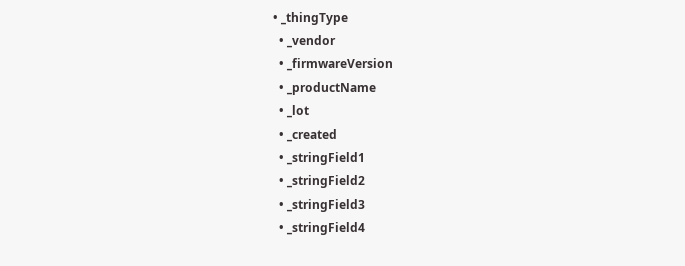• _thingType
  • _vendor
  • _firmwareVersion
  • _productName
  • _lot
  • _created
  • _stringField1
  • _stringField2
  • _stringField3
  • _stringField4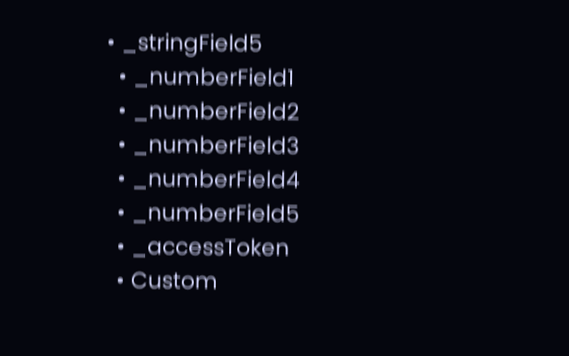• _stringField5
  • _numberField1
  • _numberField2
  • _numberField3
  • _numberField4
  • _numberField5
  • _accessToken
  • Custom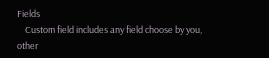Fields
    Custom field includes any field choose by you, other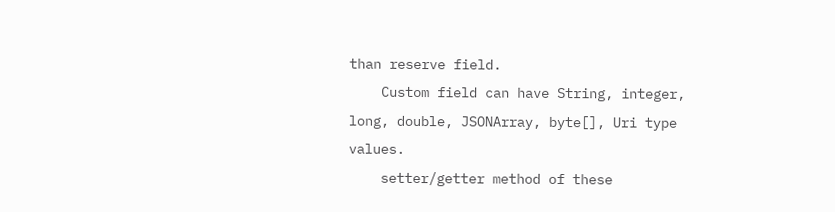than reserve field.
    Custom field can have String, integer, long, double, JSONArray, byte[], Uri type values.
    setter/getter method of these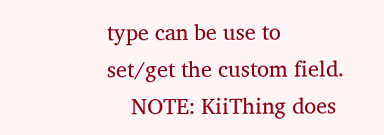type can be use to set/get the custom field.
    NOTE: KiiThing does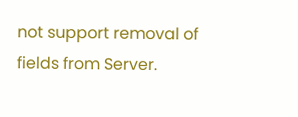not support removal of fields from Server.